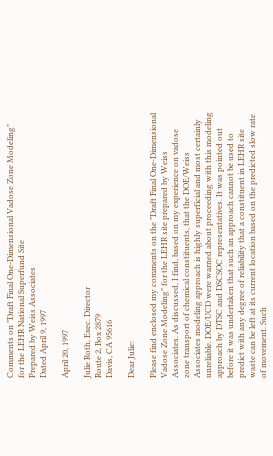Comments on "Draft Final One-Dimensional Vadose Zone Modeling"
for the LEHR National Superfund Site
Prepared by Weiss Associates
Dated April 9, 1997

April 20, 1997

Julie Roth, Exec. Director
Route 2, Box 2879
Davis, CA 95616

Dear Julie:

Please find enclosed my comments on the "Draft Final One-Dimensional Vadose Zone Modeling" for the LEHR site prepared by Weiss Associates. As discussed, I find, based on my experience on vadose zone transport of chemical constituents, that the DOE/Weiss Associates modeling approach is highly superficial and most certainly unreliable. DOE/UCD were warned about proceeding with this modeling approach by DTSC and DSCSOC representatives. It was pointed out before it was undertaken that such an approach cannot be used to predict with any degree of reliability that a constituent in LEHR site waste can be left at its current location based on the predicted slow rate of movement. Such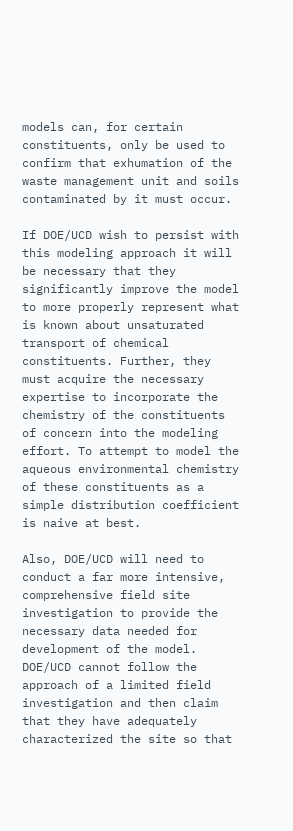models can, for certain constituents, only be used to confirm that exhumation of the waste management unit and soils contaminated by it must occur.

If DOE/UCD wish to persist with this modeling approach it will be necessary that they significantly improve the model to more properly represent what is known about unsaturated transport of chemical constituents. Further, they must acquire the necessary expertise to incorporate the chemistry of the constituents of concern into the modeling effort. To attempt to model the aqueous environmental chemistry of these constituents as a simple distribution coefficient is naive at best.

Also, DOE/UCD will need to conduct a far more intensive, comprehensive field site investigation to provide the necessary data needed for development of the model. DOE/UCD cannot follow the approach of a limited field investigation and then claim that they have adequately characterized the site so that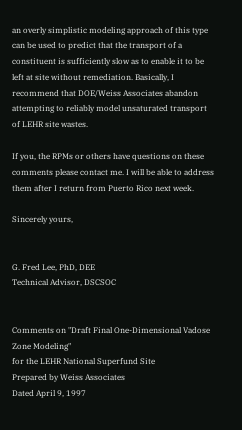an overly simplistic modeling approach of this type can be used to predict that the transport of a constituent is sufficiently slow as to enable it to be left at site without remediation. Basically, I recommend that DOE/Weiss Associates abandon attempting to reliably model unsaturated transport of LEHR site wastes.

If you, the RPMs or others have questions on these comments please contact me. I will be able to address them after I return from Puerto Rico next week.

Sincerely yours,


G. Fred Lee, PhD, DEE
Technical Advisor, DSCSOC


Comments on "Draft Final One-Dimensional Vadose Zone Modeling"
for the LEHR National Superfund Site
Prepared by Weiss Associates
Dated April 9, 1997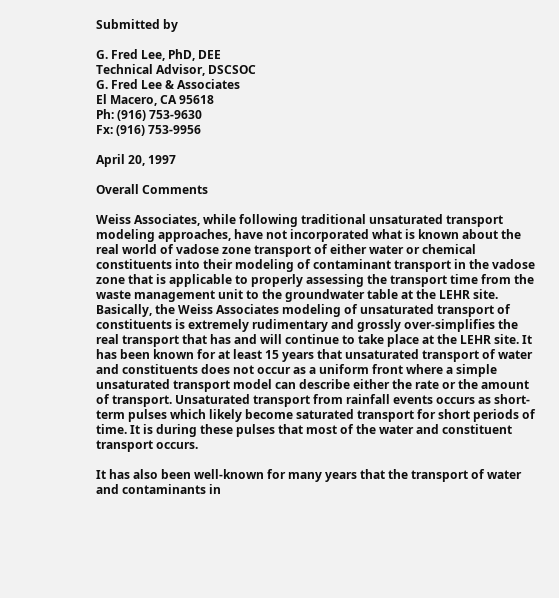Submitted by

G. Fred Lee, PhD, DEE
Technical Advisor, DSCSOC
G. Fred Lee & Associates
El Macero, CA 95618
Ph: (916) 753-9630
Fx: (916) 753-9956

April 20, 1997

Overall Comments

Weiss Associates, while following traditional unsaturated transport modeling approaches, have not incorporated what is known about the real world of vadose zone transport of either water or chemical constituents into their modeling of contaminant transport in the vadose zone that is applicable to properly assessing the transport time from the waste management unit to the groundwater table at the LEHR site. Basically, the Weiss Associates modeling of unsaturated transport of constituents is extremely rudimentary and grossly over-simplifies the real transport that has and will continue to take place at the LEHR site. It has been known for at least 15 years that unsaturated transport of water and constituents does not occur as a uniform front where a simple unsaturated transport model can describe either the rate or the amount of transport. Unsaturated transport from rainfall events occurs as short-term pulses which likely become saturated transport for short periods of time. It is during these pulses that most of the water and constituent transport occurs.

It has also been well-known for many years that the transport of water and contaminants in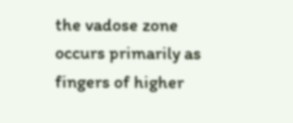the vadose zone occurs primarily as fingers of higher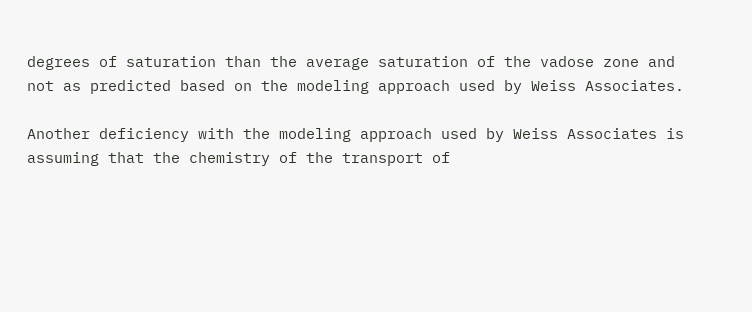degrees of saturation than the average saturation of the vadose zone and not as predicted based on the modeling approach used by Weiss Associates.

Another deficiency with the modeling approach used by Weiss Associates is assuming that the chemistry of the transport of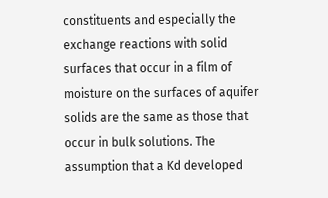constituents and especially the exchange reactions with solid surfaces that occur in a film of moisture on the surfaces of aquifer solids are the same as those that occur in bulk solutions. The assumption that a Kd developed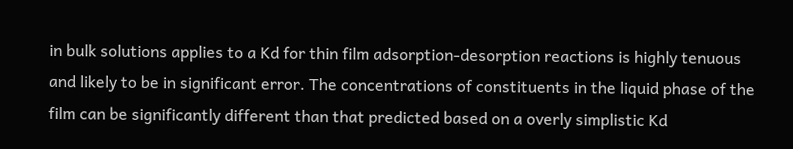in bulk solutions applies to a Kd for thin film adsorption-desorption reactions is highly tenuous and likely to be in significant error. The concentrations of constituents in the liquid phase of the film can be significantly different than that predicted based on a overly simplistic Kd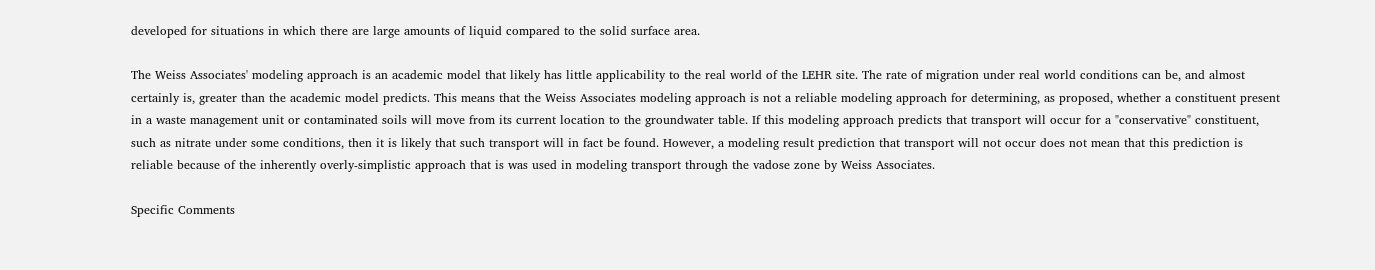developed for situations in which there are large amounts of liquid compared to the solid surface area.

The Weiss Associates' modeling approach is an academic model that likely has little applicability to the real world of the LEHR site. The rate of migration under real world conditions can be, and almost certainly is, greater than the academic model predicts. This means that the Weiss Associates modeling approach is not a reliable modeling approach for determining, as proposed, whether a constituent present in a waste management unit or contaminated soils will move from its current location to the groundwater table. If this modeling approach predicts that transport will occur for a "conservative" constituent, such as nitrate under some conditions, then it is likely that such transport will in fact be found. However, a modeling result prediction that transport will not occur does not mean that this prediction is reliable because of the inherently overly-simplistic approach that is was used in modeling transport through the vadose zone by Weiss Associates.

Specific Comments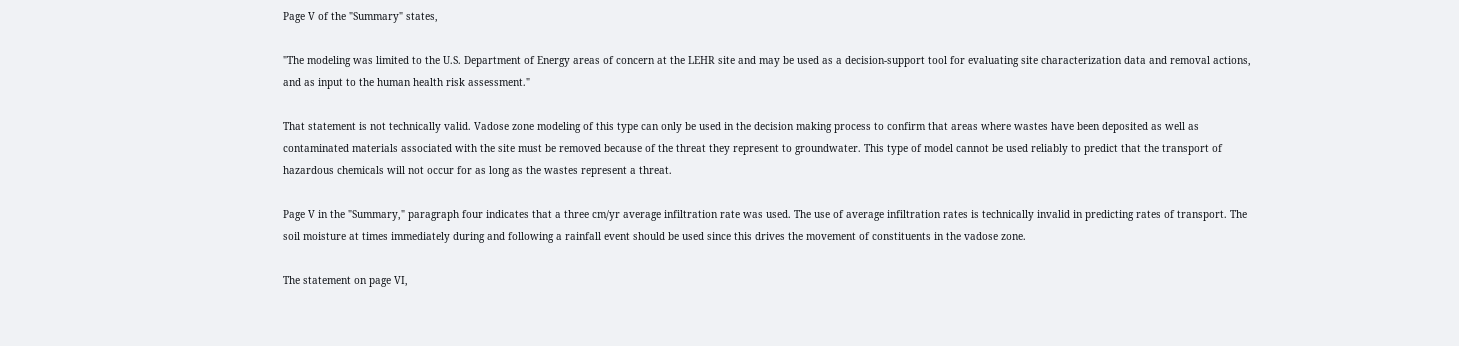Page V of the "Summary" states,

"The modeling was limited to the U.S. Department of Energy areas of concern at the LEHR site and may be used as a decision-support tool for evaluating site characterization data and removal actions, and as input to the human health risk assessment."

That statement is not technically valid. Vadose zone modeling of this type can only be used in the decision making process to confirm that areas where wastes have been deposited as well as contaminated materials associated with the site must be removed because of the threat they represent to groundwater. This type of model cannot be used reliably to predict that the transport of hazardous chemicals will not occur for as long as the wastes represent a threat.

Page V in the "Summary," paragraph four indicates that a three cm/yr average infiltration rate was used. The use of average infiltration rates is technically invalid in predicting rates of transport. The soil moisture at times immediately during and following a rainfall event should be used since this drives the movement of constituents in the vadose zone.

The statement on page VI,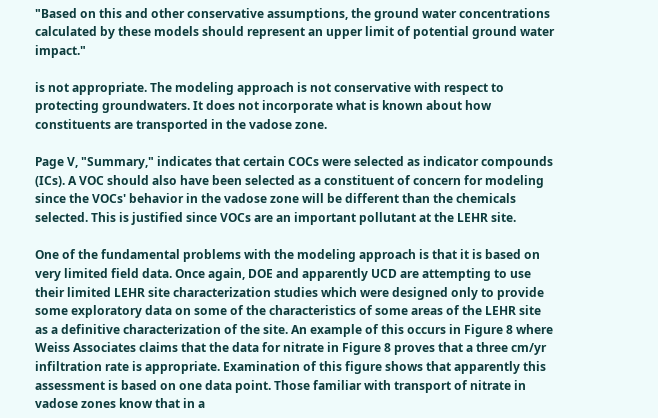"Based on this and other conservative assumptions, the ground water concentrations calculated by these models should represent an upper limit of potential ground water impact."

is not appropriate. The modeling approach is not conservative with respect to protecting groundwaters. It does not incorporate what is known about how constituents are transported in the vadose zone.

Page V, "Summary," indicates that certain COCs were selected as indicator compounds (ICs). A VOC should also have been selected as a constituent of concern for modeling since the VOCs' behavior in the vadose zone will be different than the chemicals selected. This is justified since VOCs are an important pollutant at the LEHR site.

One of the fundamental problems with the modeling approach is that it is based on very limited field data. Once again, DOE and apparently UCD are attempting to use their limited LEHR site characterization studies which were designed only to provide some exploratory data on some of the characteristics of some areas of the LEHR site as a definitive characterization of the site. An example of this occurs in Figure 8 where Weiss Associates claims that the data for nitrate in Figure 8 proves that a three cm/yr infiltration rate is appropriate. Examination of this figure shows that apparently this assessment is based on one data point. Those familiar with transport of nitrate in vadose zones know that in a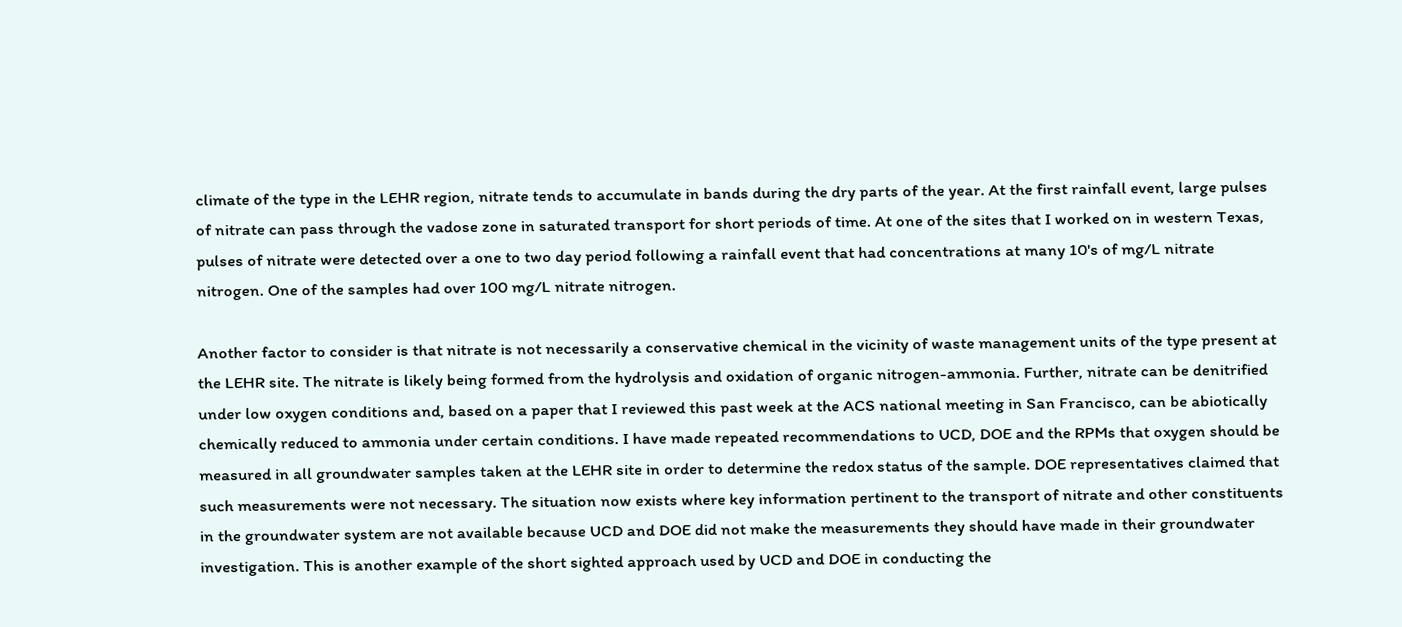climate of the type in the LEHR region, nitrate tends to accumulate in bands during the dry parts of the year. At the first rainfall event, large pulses of nitrate can pass through the vadose zone in saturated transport for short periods of time. At one of the sites that I worked on in western Texas, pulses of nitrate were detected over a one to two day period following a rainfall event that had concentrations at many 10's of mg/L nitrate nitrogen. One of the samples had over 100 mg/L nitrate nitrogen.

Another factor to consider is that nitrate is not necessarily a conservative chemical in the vicinity of waste management units of the type present at the LEHR site. The nitrate is likely being formed from the hydrolysis and oxidation of organic nitrogen-ammonia. Further, nitrate can be denitrified under low oxygen conditions and, based on a paper that I reviewed this past week at the ACS national meeting in San Francisco, can be abiotically chemically reduced to ammonia under certain conditions. I have made repeated recommendations to UCD, DOE and the RPMs that oxygen should be measured in all groundwater samples taken at the LEHR site in order to determine the redox status of the sample. DOE representatives claimed that such measurements were not necessary. The situation now exists where key information pertinent to the transport of nitrate and other constituents in the groundwater system are not available because UCD and DOE did not make the measurements they should have made in their groundwater investigation. This is another example of the short sighted approach used by UCD and DOE in conducting the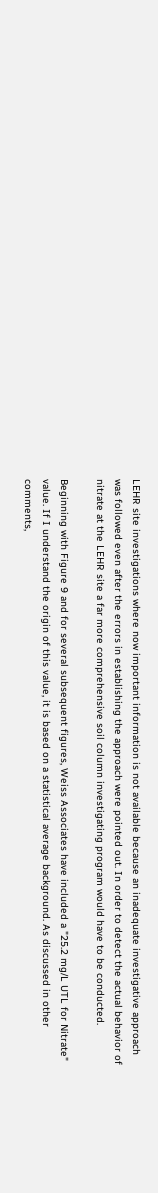LEHR site investigations where now important information is not available because an inadequate investigative approach was followed even after the errors in establishing the approach were pointed out. In order to detect the actual behavior of nitrate at the LEHR site a far more comprehensive soil column investigating program would have to be conducted.

Beginning with Figure 9 and for several subsequent figures, Weiss Associates have included a "25.2 mg/L UTL for Nitrate" value. If I understand the origin of this value, it is based on a statistical average background. As discussed in other comments,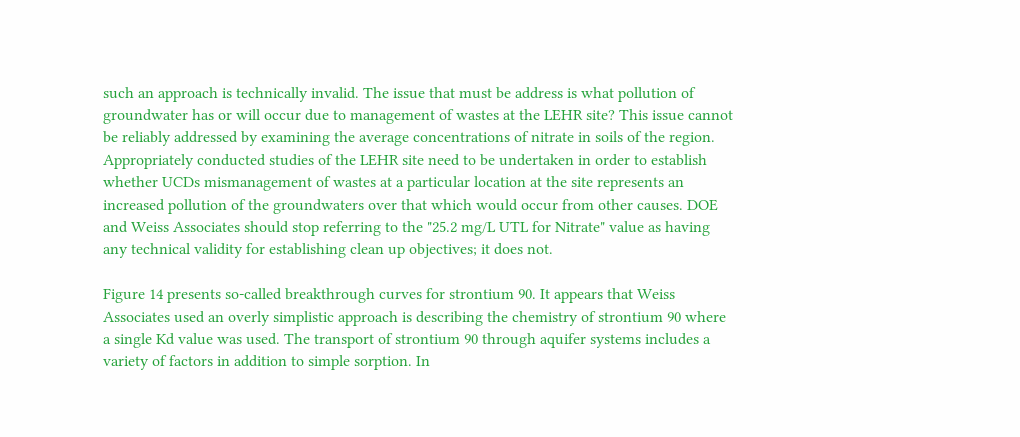such an approach is technically invalid. The issue that must be address is what pollution of groundwater has or will occur due to management of wastes at the LEHR site? This issue cannot be reliably addressed by examining the average concentrations of nitrate in soils of the region. Appropriately conducted studies of the LEHR site need to be undertaken in order to establish whether UCDs mismanagement of wastes at a particular location at the site represents an increased pollution of the groundwaters over that which would occur from other causes. DOE and Weiss Associates should stop referring to the "25.2 mg/L UTL for Nitrate" value as having any technical validity for establishing clean up objectives; it does not.

Figure 14 presents so-called breakthrough curves for strontium 90. It appears that Weiss Associates used an overly simplistic approach is describing the chemistry of strontium 90 where a single Kd value was used. The transport of strontium 90 through aquifer systems includes a variety of factors in addition to simple sorption. In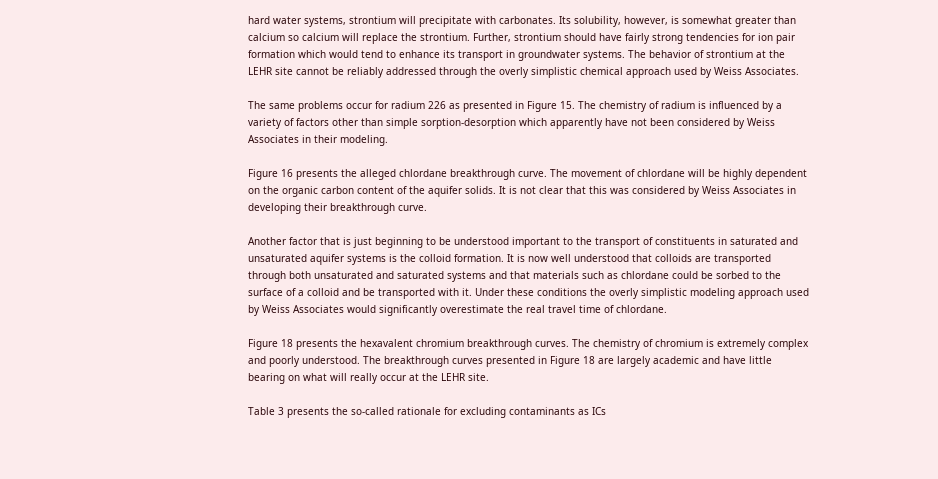hard water systems, strontium will precipitate with carbonates. Its solubility, however, is somewhat greater than calcium so calcium will replace the strontium. Further, strontium should have fairly strong tendencies for ion pair formation which would tend to enhance its transport in groundwater systems. The behavior of strontium at the LEHR site cannot be reliably addressed through the overly simplistic chemical approach used by Weiss Associates.

The same problems occur for radium 226 as presented in Figure 15. The chemistry of radium is influenced by a variety of factors other than simple sorption-desorption which apparently have not been considered by Weiss Associates in their modeling.

Figure 16 presents the alleged chlordane breakthrough curve. The movement of chlordane will be highly dependent on the organic carbon content of the aquifer solids. It is not clear that this was considered by Weiss Associates in developing their breakthrough curve.

Another factor that is just beginning to be understood important to the transport of constituents in saturated and unsaturated aquifer systems is the colloid formation. It is now well understood that colloids are transported through both unsaturated and saturated systems and that materials such as chlordane could be sorbed to the surface of a colloid and be transported with it. Under these conditions the overly simplistic modeling approach used by Weiss Associates would significantly overestimate the real travel time of chlordane.

Figure 18 presents the hexavalent chromium breakthrough curves. The chemistry of chromium is extremely complex and poorly understood. The breakthrough curves presented in Figure 18 are largely academic and have little bearing on what will really occur at the LEHR site.

Table 3 presents the so-called rationale for excluding contaminants as ICs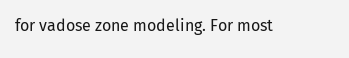for vadose zone modeling. For most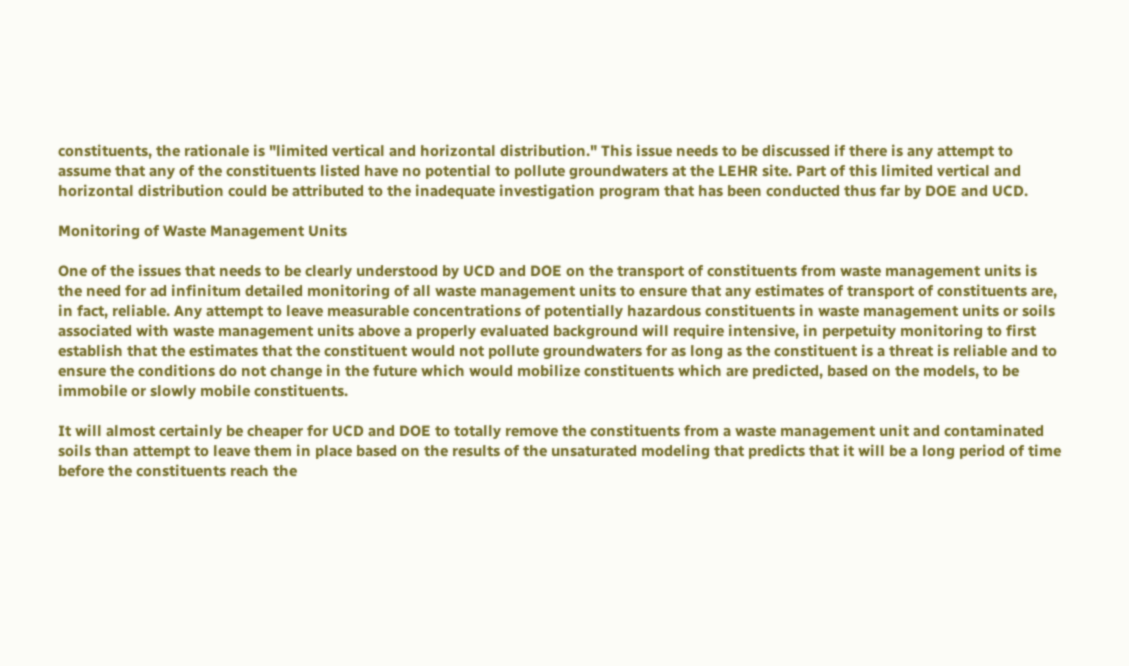constituents, the rationale is "limited vertical and horizontal distribution." This issue needs to be discussed if there is any attempt to assume that any of the constituents listed have no potential to pollute groundwaters at the LEHR site. Part of this limited vertical and horizontal distribution could be attributed to the inadequate investigation program that has been conducted thus far by DOE and UCD.

Monitoring of Waste Management Units

One of the issues that needs to be clearly understood by UCD and DOE on the transport of constituents from waste management units is the need for ad infinitum detailed monitoring of all waste management units to ensure that any estimates of transport of constituents are, in fact, reliable. Any attempt to leave measurable concentrations of potentially hazardous constituents in waste management units or soils associated with waste management units above a properly evaluated background will require intensive, in perpetuity monitoring to first establish that the estimates that the constituent would not pollute groundwaters for as long as the constituent is a threat is reliable and to ensure the conditions do not change in the future which would mobilize constituents which are predicted, based on the models, to be immobile or slowly mobile constituents.

It will almost certainly be cheaper for UCD and DOE to totally remove the constituents from a waste management unit and contaminated soils than attempt to leave them in place based on the results of the unsaturated modeling that predicts that it will be a long period of time before the constituents reach the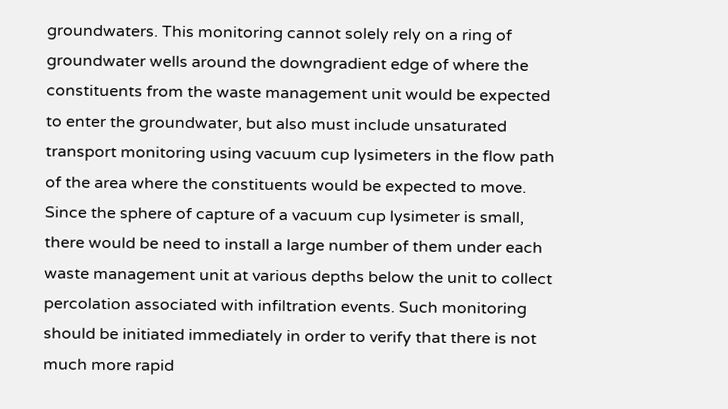groundwaters. This monitoring cannot solely rely on a ring of groundwater wells around the downgradient edge of where the constituents from the waste management unit would be expected to enter the groundwater, but also must include unsaturated transport monitoring using vacuum cup lysimeters in the flow path of the area where the constituents would be expected to move. Since the sphere of capture of a vacuum cup lysimeter is small, there would be need to install a large number of them under each waste management unit at various depths below the unit to collect percolation associated with infiltration events. Such monitoring should be initiated immediately in order to verify that there is not much more rapid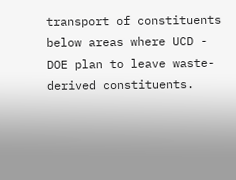transport of constituents below areas where UCD - DOE plan to leave waste-derived constituents.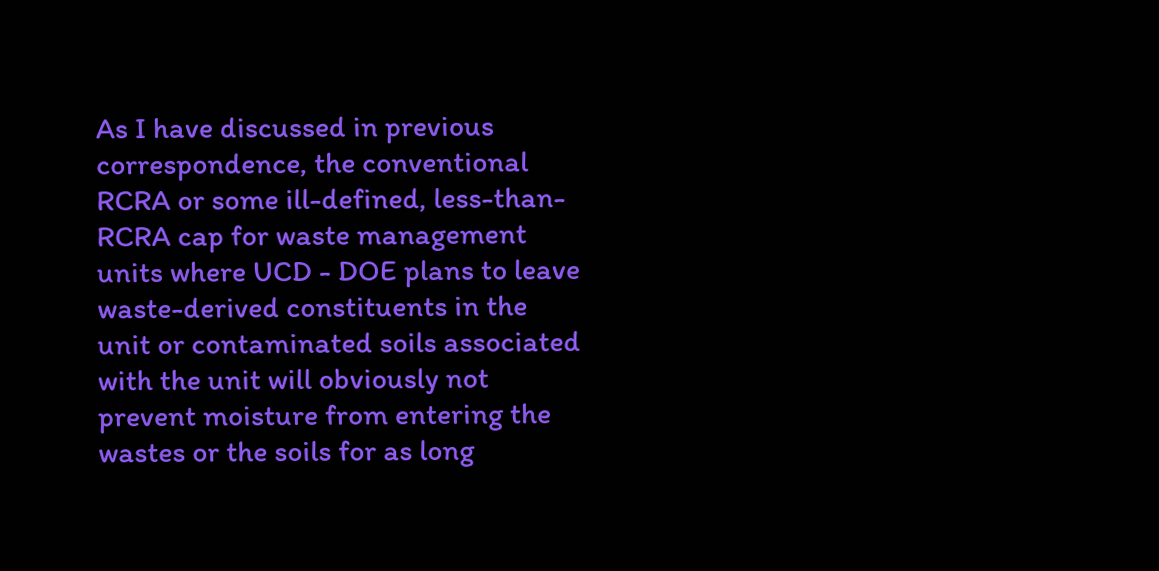As I have discussed in previous correspondence, the conventional RCRA or some ill-defined, less-than-RCRA cap for waste management units where UCD - DOE plans to leave waste-derived constituents in the unit or contaminated soils associated with the unit will obviously not prevent moisture from entering the wastes or the soils for as long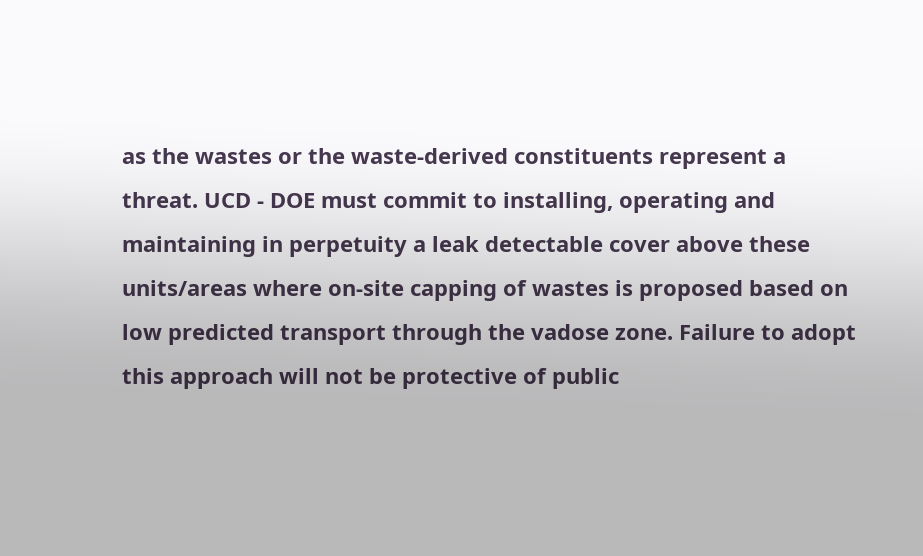as the wastes or the waste-derived constituents represent a threat. UCD - DOE must commit to installing, operating and maintaining in perpetuity a leak detectable cover above these units/areas where on-site capping of wastes is proposed based on low predicted transport through the vadose zone. Failure to adopt this approach will not be protective of public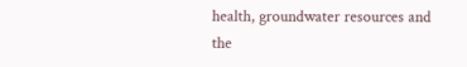health, groundwater resources and the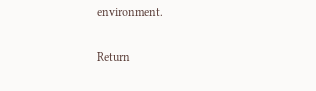environment.

Return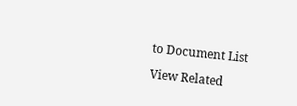to Document List

View Related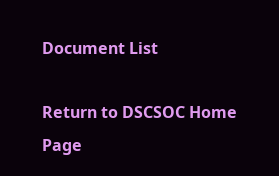Document List

Return to DSCSOC Home Page